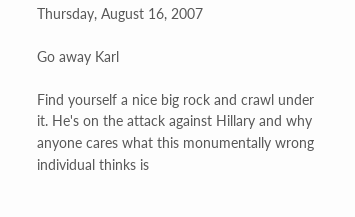Thursday, August 16, 2007

Go away Karl

Find yourself a nice big rock and crawl under it. He's on the attack against Hillary and why anyone cares what this monumentally wrong individual thinks is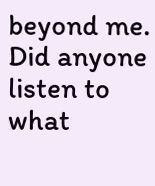beyond me. Did anyone listen to what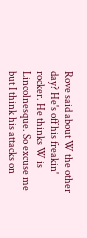Rove said about W the other day? He's off his freakin' rocker. He thinks W is Lincolnesque. So excuse me but I think his attacks on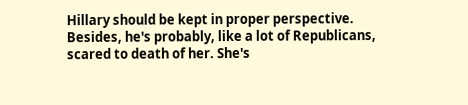Hillary should be kept in proper perspective. Besides, he's probably, like a lot of Republicans, scared to death of her. She's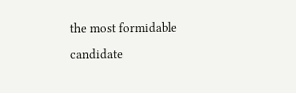the most formidable candidate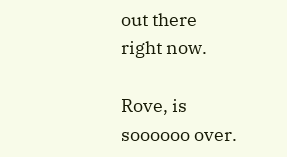out there right now.

Rove, is soooooo over.